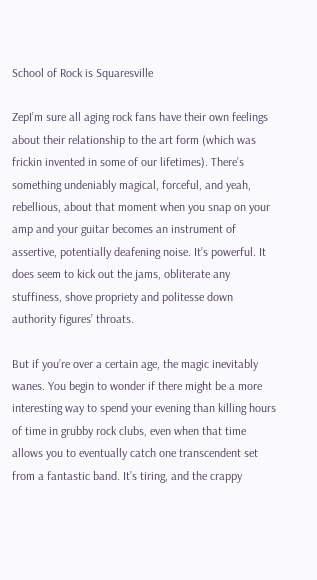School of Rock is Squaresville

ZepI’m sure all aging rock fans have their own feelings about their relationship to the art form (which was frickin invented in some of our lifetimes). There’s something undeniably magical, forceful, and yeah, rebellious, about that moment when you snap on your amp and your guitar becomes an instrument of assertive, potentially deafening noise. It’s powerful. It does seem to kick out the jams, obliterate any stuffiness, shove propriety and politesse down authority figures’ throats.

But if you’re over a certain age, the magic inevitably wanes. You begin to wonder if there might be a more interesting way to spend your evening than killing hours of time in grubby rock clubs, even when that time allows you to eventually catch one transcendent set from a fantastic band. It’s tiring, and the crappy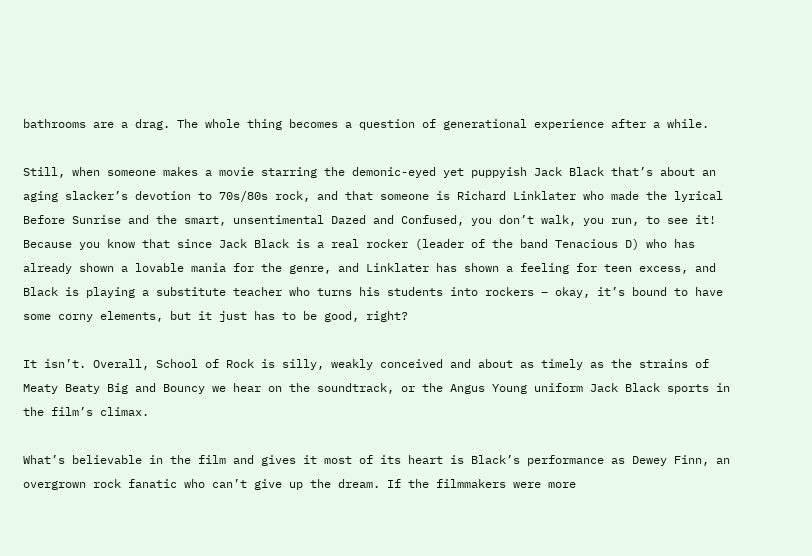bathrooms are a drag. The whole thing becomes a question of generational experience after a while.

Still, when someone makes a movie starring the demonic-eyed yet puppyish Jack Black that’s about an aging slacker’s devotion to 70s/80s rock, and that someone is Richard Linklater who made the lyrical Before Sunrise and the smart, unsentimental Dazed and Confused, you don’t walk, you run, to see it! Because you know that since Jack Black is a real rocker (leader of the band Tenacious D) who has already shown a lovable mania for the genre, and Linklater has shown a feeling for teen excess, and Black is playing a substitute teacher who turns his students into rockers – okay, it’s bound to have some corny elements, but it just has to be good, right?

It isn’t. Overall, School of Rock is silly, weakly conceived and about as timely as the strains of Meaty Beaty Big and Bouncy we hear on the soundtrack, or the Angus Young uniform Jack Black sports in the film’s climax.

What’s believable in the film and gives it most of its heart is Black’s performance as Dewey Finn, an overgrown rock fanatic who can’t give up the dream. If the filmmakers were more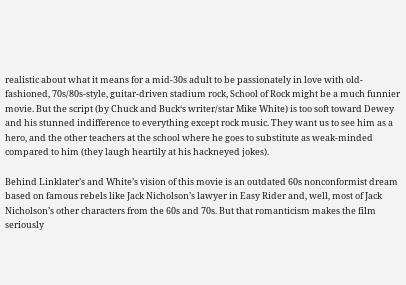realistic about what it means for a mid-30s adult to be passionately in love with old-fashioned, 70s/80s-style, guitar-driven stadium rock, School of Rock might be a much funnier movie. But the script (by Chuck and Buck‘s writer/star Mike White) is too soft toward Dewey and his stunned indifference to everything except rock music. They want us to see him as a hero, and the other teachers at the school where he goes to substitute as weak-minded compared to him (they laugh heartily at his hackneyed jokes).

Behind Linklater’s and White’s vision of this movie is an outdated 60s nonconformist dream based on famous rebels like Jack Nicholson’s lawyer in Easy Rider and, well, most of Jack Nicholson’s other characters from the 60s and 70s. But that romanticism makes the film seriously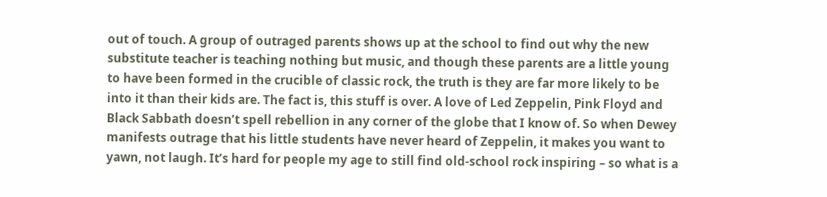out of touch. A group of outraged parents shows up at the school to find out why the new substitute teacher is teaching nothing but music, and though these parents are a little young to have been formed in the crucible of classic rock, the truth is they are far more likely to be into it than their kids are. The fact is, this stuff is over. A love of Led Zeppelin, Pink Floyd and Black Sabbath doesn’t spell rebellion in any corner of the globe that I know of. So when Dewey manifests outrage that his little students have never heard of Zeppelin, it makes you want to yawn, not laugh. It’s hard for people my age to still find old-school rock inspiring – so what is a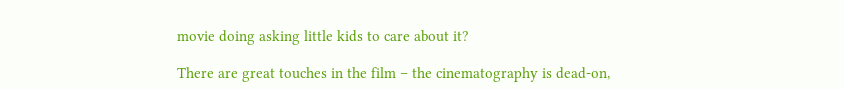movie doing asking little kids to care about it?

There are great touches in the film – the cinematography is dead-on,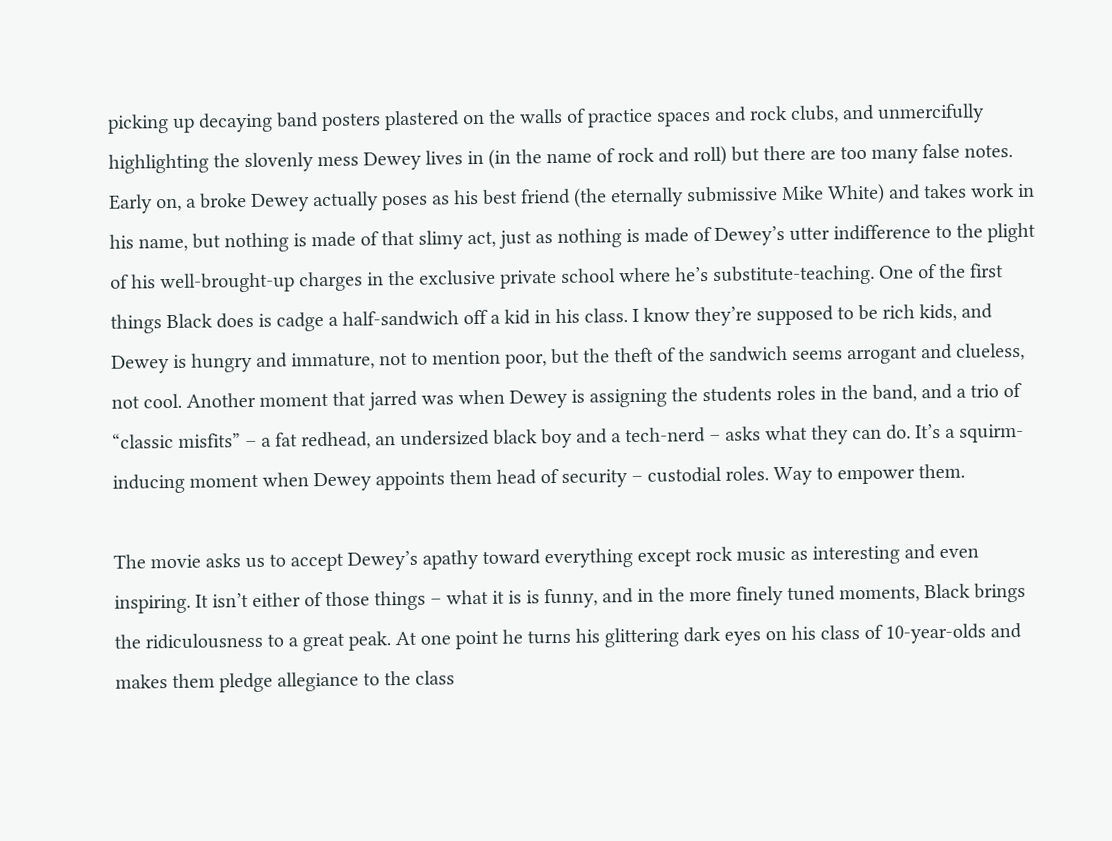picking up decaying band posters plastered on the walls of practice spaces and rock clubs, and unmercifully highlighting the slovenly mess Dewey lives in (in the name of rock and roll) but there are too many false notes. Early on, a broke Dewey actually poses as his best friend (the eternally submissive Mike White) and takes work in his name, but nothing is made of that slimy act, just as nothing is made of Dewey’s utter indifference to the plight of his well-brought-up charges in the exclusive private school where he’s substitute-teaching. One of the first things Black does is cadge a half-sandwich off a kid in his class. I know they’re supposed to be rich kids, and Dewey is hungry and immature, not to mention poor, but the theft of the sandwich seems arrogant and clueless, not cool. Another moment that jarred was when Dewey is assigning the students roles in the band, and a trio of “classic misfits” – a fat redhead, an undersized black boy and a tech-nerd – asks what they can do. It’s a squirm-inducing moment when Dewey appoints them head of security – custodial roles. Way to empower them.

The movie asks us to accept Dewey’s apathy toward everything except rock music as interesting and even inspiring. It isn’t either of those things – what it is is funny, and in the more finely tuned moments, Black brings the ridiculousness to a great peak. At one point he turns his glittering dark eyes on his class of 10-year-olds and makes them pledge allegiance to the class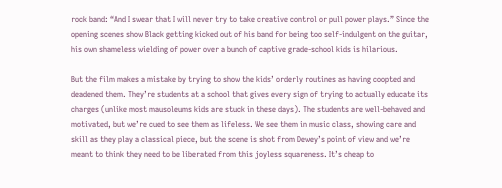rock band: “And I swear that I will never try to take creative control or pull power plays.” Since the opening scenes show Black getting kicked out of his band for being too self-indulgent on the guitar, his own shameless wielding of power over a bunch of captive grade-school kids is hilarious.

But the film makes a mistake by trying to show the kids’ orderly routines as having coopted and deadened them. They’re students at a school that gives every sign of trying to actually educate its charges (unlike most mausoleums kids are stuck in these days). The students are well-behaved and motivated, but we’re cued to see them as lifeless. We see them in music class, showing care and skill as they play a classical piece, but the scene is shot from Dewey’s point of view and we’re meant to think they need to be liberated from this joyless squareness. It’s cheap to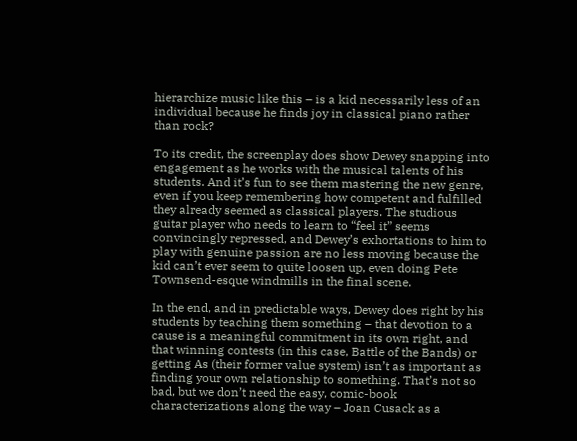hierarchize music like this – is a kid necessarily less of an individual because he finds joy in classical piano rather than rock?

To its credit, the screenplay does show Dewey snapping into engagement as he works with the musical talents of his students. And it’s fun to see them mastering the new genre, even if you keep remembering how competent and fulfilled they already seemed as classical players. The studious guitar player who needs to learn to “feel it” seems convincingly repressed, and Dewey’s exhortations to him to play with genuine passion are no less moving because the kid can’t ever seem to quite loosen up, even doing Pete Townsend-esque windmills in the final scene.

In the end, and in predictable ways, Dewey does right by his students by teaching them something – that devotion to a cause is a meaningful commitment in its own right, and that winning contests (in this case, Battle of the Bands) or getting As (their former value system) isn’t as important as finding your own relationship to something. That’s not so bad, but we don’t need the easy, comic-book characterizations along the way – Joan Cusack as a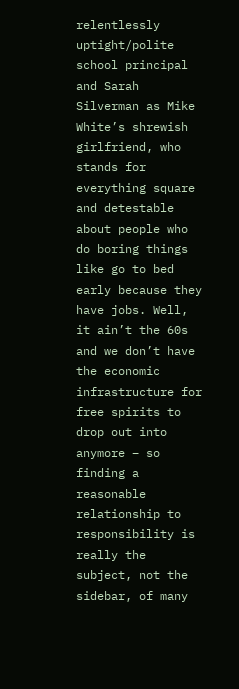relentlessly uptight/polite school principal and Sarah Silverman as Mike White’s shrewish girlfriend, who stands for everything square and detestable about people who do boring things like go to bed early because they have jobs. Well, it ain’t the 60s and we don’t have the economic infrastructure for free spirits to drop out into anymore – so finding a reasonable relationship to responsibility is really the subject, not the sidebar, of many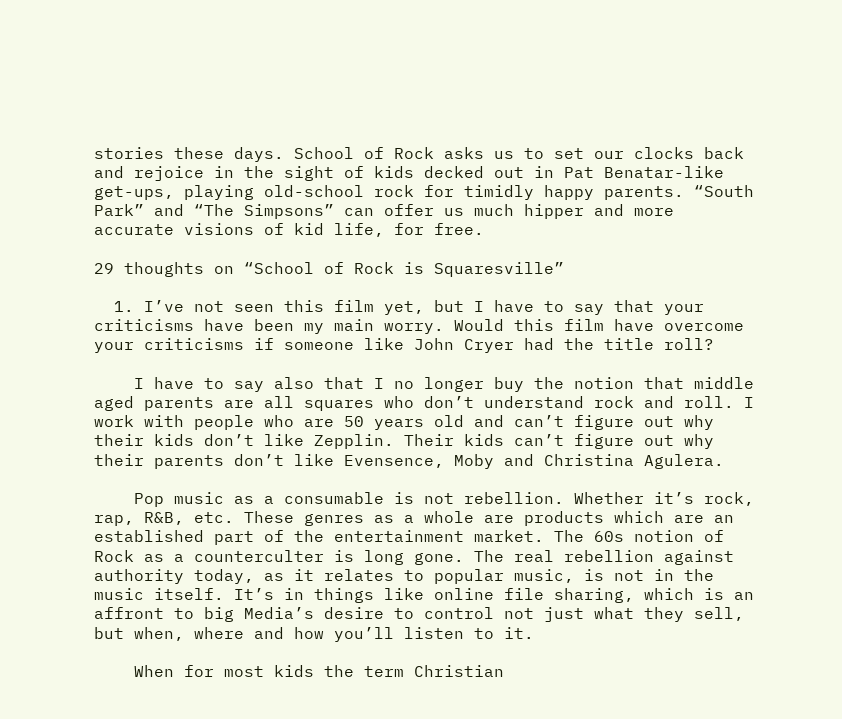stories these days. School of Rock asks us to set our clocks back and rejoice in the sight of kids decked out in Pat Benatar-like get-ups, playing old-school rock for timidly happy parents. “South Park” and “The Simpsons” can offer us much hipper and more accurate visions of kid life, for free.

29 thoughts on “School of Rock is Squaresville”

  1. I’ve not seen this film yet, but I have to say that your criticisms have been my main worry. Would this film have overcome your criticisms if someone like John Cryer had the title roll?

    I have to say also that I no longer buy the notion that middle aged parents are all squares who don’t understand rock and roll. I work with people who are 50 years old and can’t figure out why their kids don’t like Zepplin. Their kids can’t figure out why their parents don’t like Evensence, Moby and Christina Agulera.

    Pop music as a consumable is not rebellion. Whether it’s rock, rap, R&B, etc. These genres as a whole are products which are an established part of the entertainment market. The 60s notion of Rock as a counterculter is long gone. The real rebellion against authority today, as it relates to popular music, is not in the music itself. It’s in things like online file sharing, which is an affront to big Media’s desire to control not just what they sell, but when, where and how you’ll listen to it.

    When for most kids the term Christian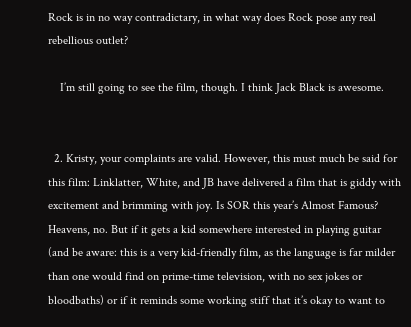Rock is in no way contradictary, in what way does Rock pose any real rebellious outlet?

    I’m still going to see the film, though. I think Jack Black is awesome.


  2. Kristy, your complaints are valid. However, this must much be said for this film: Linklatter, White, and JB have delivered a film that is giddy with excitement and brimming with joy. Is SOR this year’s Almost Famous? Heavens, no. But if it gets a kid somewhere interested in playing guitar (and be aware: this is a very kid-friendly film, as the language is far milder than one would find on prime-time television, with no sex jokes or bloodbaths) or if it reminds some working stiff that it’s okay to want to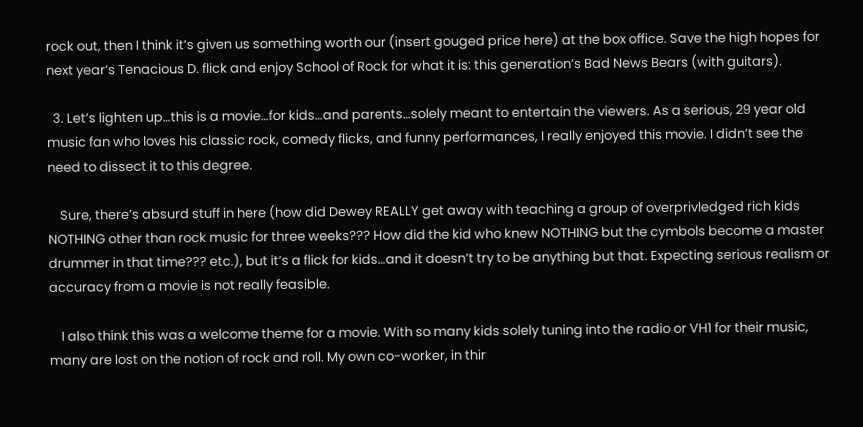rock out, then I think it’s given us something worth our (insert gouged price here) at the box office. Save the high hopes for next year’s Tenacious D. flick and enjoy School of Rock for what it is: this generation’s Bad News Bears (with guitars).

  3. Let’s lighten up…this is a movie…for kids…and parents…solely meant to entertain the viewers. As a serious, 29 year old music fan who loves his classic rock, comedy flicks, and funny performances, I really enjoyed this movie. I didn’t see the need to dissect it to this degree.

    Sure, there’s absurd stuff in here (how did Dewey REALLY get away with teaching a group of overprivledged rich kids NOTHING other than rock music for three weeks??? How did the kid who knew NOTHING but the cymbols become a master drummer in that time??? etc.), but it’s a flick for kids…and it doesn’t try to be anything but that. Expecting serious realism or accuracy from a movie is not really feasible.

    I also think this was a welcome theme for a movie. With so many kids solely tuning into the radio or VH1 for their music, many are lost on the notion of rock and roll. My own co-worker, in thir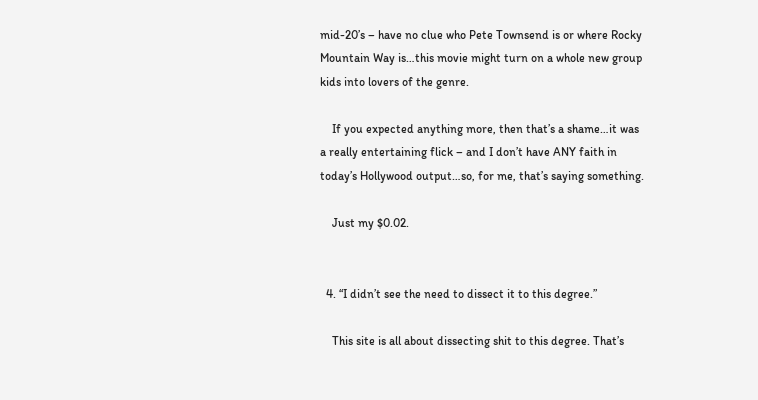mid-20’s – have no clue who Pete Townsend is or where Rocky Mountain Way is…this movie might turn on a whole new group kids into lovers of the genre.

    If you expected anything more, then that’s a shame…it was a really entertaining flick – and I don’t have ANY faith in today’s Hollywood output…so, for me, that’s saying something.

    Just my $0.02.


  4. “I didn’t see the need to dissect it to this degree.”

    This site is all about dissecting shit to this degree. That’s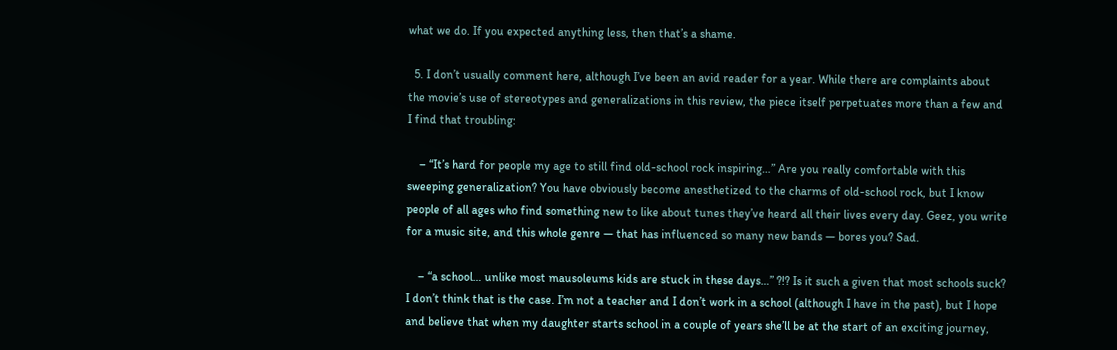what we do. If you expected anything less, then that’s a shame.

  5. I don’t usually comment here, although I’ve been an avid reader for a year. While there are complaints about the movie’s use of stereotypes and generalizations in this review, the piece itself perpetuates more than a few and I find that troubling:

    – “It’s hard for people my age to still find old-school rock inspiring…” Are you really comfortable with this sweeping generalization? You have obviously become anesthetized to the charms of old-school rock, but I know people of all ages who find something new to like about tunes they’ve heard all their lives every day. Geez, you write for a music site, and this whole genre — that has influenced so many new bands — bores you? Sad.

    – “a school… unlike most mausoleums kids are stuck in these days…” ?!? Is it such a given that most schools suck? I don’t think that is the case. I’m not a teacher and I don’t work in a school (although I have in the past), but I hope and believe that when my daughter starts school in a couple of years she’ll be at the start of an exciting journey,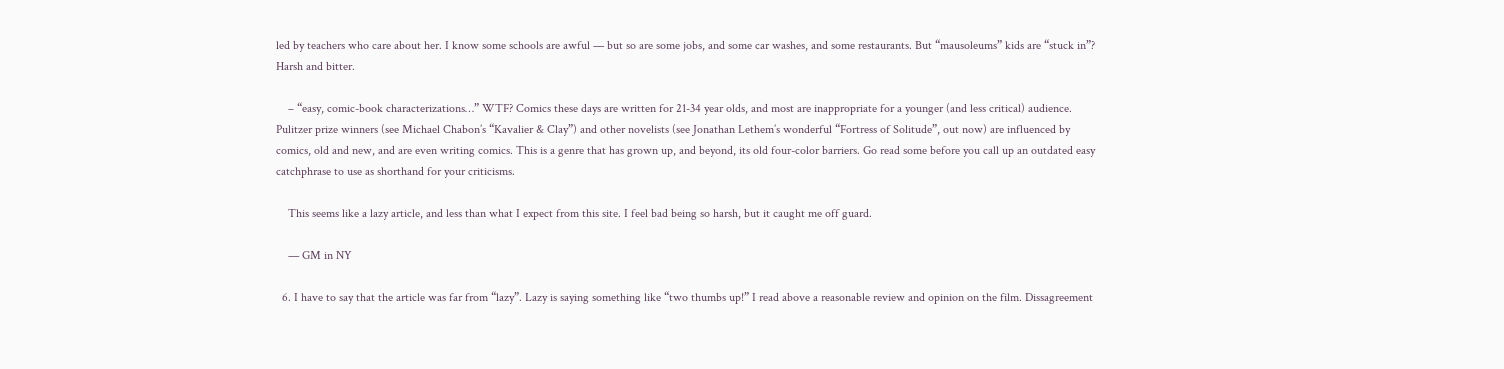led by teachers who care about her. I know some schools are awful — but so are some jobs, and some car washes, and some restaurants. But “mausoleums” kids are “stuck in”? Harsh and bitter.

    – “easy, comic-book characterizations…” WTF? Comics these days are written for 21-34 year olds, and most are inappropriate for a younger (and less critical) audience. Pulitzer prize winners (see Michael Chabon’s “Kavalier & Clay”) and other novelists (see Jonathan Lethem’s wonderful “Fortress of Solitude”, out now) are influenced by comics, old and new, and are even writing comics. This is a genre that has grown up, and beyond, its old four-color barriers. Go read some before you call up an outdated easy catchphrase to use as shorthand for your criticisms.

    This seems like a lazy article, and less than what I expect from this site. I feel bad being so harsh, but it caught me off guard.

    — GM in NY

  6. I have to say that the article was far from “lazy”. Lazy is saying something like “two thumbs up!” I read above a reasonable review and opinion on the film. Dissagreement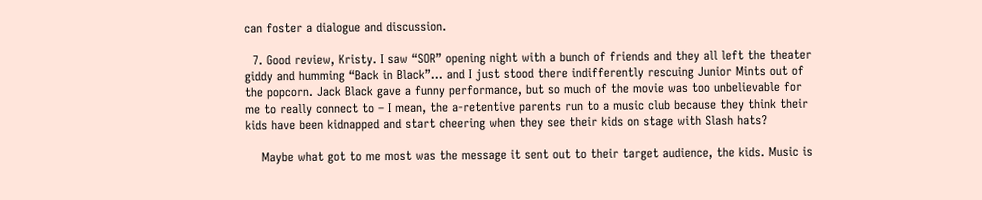can foster a dialogue and discussion.

  7. Good review, Kristy. I saw “SOR” opening night with a bunch of friends and they all left the theater giddy and humming “Back in Black”… and I just stood there indifferently rescuing Junior Mints out of the popcorn. Jack Black gave a funny performance, but so much of the movie was too unbelievable for me to really connect to – I mean, the a-retentive parents run to a music club because they think their kids have been kidnapped and start cheering when they see their kids on stage with Slash hats?

    Maybe what got to me most was the message it sent out to their target audience, the kids. Music is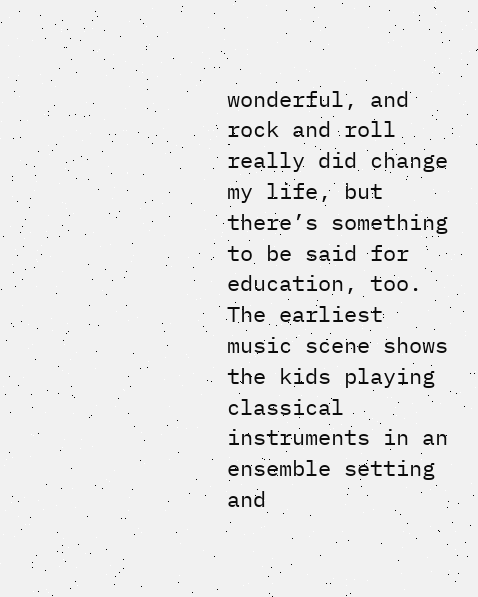wonderful, and rock and roll really did change my life, but there’s something to be said for education, too. The earliest music scene shows the kids playing classical instruments in an ensemble setting and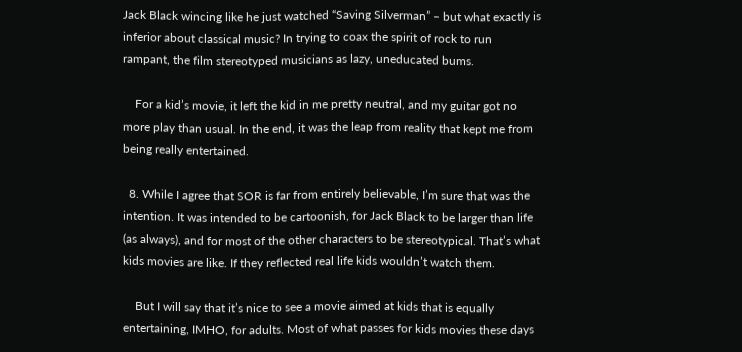Jack Black wincing like he just watched “Saving Silverman” – but what exactly is inferior about classical music? In trying to coax the spirit of rock to run rampant, the film stereotyped musicians as lazy, uneducated bums.

    For a kid’s movie, it left the kid in me pretty neutral, and my guitar got no more play than usual. In the end, it was the leap from reality that kept me from being really entertained.

  8. While I agree that SOR is far from entirely believable, I’m sure that was the intention. It was intended to be cartoonish, for Jack Black to be larger than life (as always), and for most of the other characters to be stereotypical. That’s what kids movies are like. If they reflected real life kids wouldn’t watch them.

    But I will say that it’s nice to see a movie aimed at kids that is equally entertaining, IMHO, for adults. Most of what passes for kids movies these days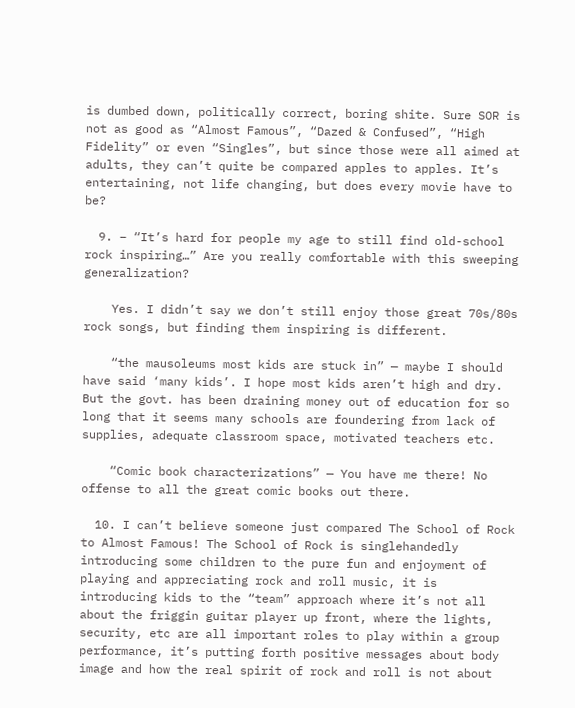is dumbed down, politically correct, boring shite. Sure SOR is not as good as “Almost Famous”, “Dazed & Confused”, “High Fidelity” or even “Singles”, but since those were all aimed at adults, they can’t quite be compared apples to apples. It’s entertaining, not life changing, but does every movie have to be?

  9. – “It’s hard for people my age to still find old-school rock inspiring…” Are you really comfortable with this sweeping generalization?

    Yes. I didn’t say we don’t still enjoy those great 70s/80s rock songs, but finding them inspiring is different.

    “the mausoleums most kids are stuck in” — maybe I should have said ‘many kids’. I hope most kids aren’t high and dry. But the govt. has been draining money out of education for so long that it seems many schools are foundering from lack of supplies, adequate classroom space, motivated teachers etc.

    “Comic book characterizations” — You have me there! No offense to all the great comic books out there.

  10. I can’t believe someone just compared The School of Rock to Almost Famous! The School of Rock is singlehandedly introducing some children to the pure fun and enjoyment of playing and appreciating rock and roll music, it is introducing kids to the “team” approach where it’s not all about the friggin guitar player up front, where the lights, security, etc are all important roles to play within a group performance, it’s putting forth positive messages about body image and how the real spirit of rock and roll is not about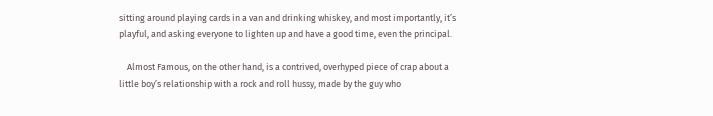sitting around playing cards in a van and drinking whiskey, and most importantly, it’s playful, and asking everyone to lighten up and have a good time, even the principal.

    Almost Famous, on the other hand, is a contrived, overhyped piece of crap about a little boy’s relationship with a rock and roll hussy, made by the guy who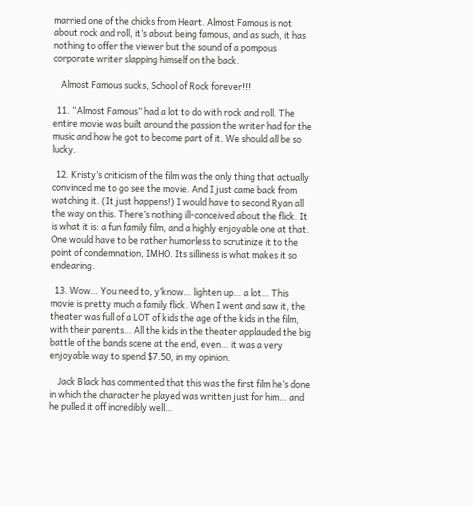married one of the chicks from Heart. Almost Famous is not about rock and roll, it’s about being famous, and as such, it has nothing to offer the viewer but the sound of a pompous corporate writer slapping himself on the back.

    Almost Famous sucks, School of Rock forever!!!

  11. “Almost Famous” had a lot to do with rock and roll. The entire movie was built around the passion the writer had for the music and how he got to become part of it. We should all be so lucky.

  12. Kristy’s criticism of the film was the only thing that actually convinced me to go see the movie. And I just came back from watching it. (It just happens!) I would have to second Ryan all the way on this. There’s nothing ill-conceived about the flick. It is what it is: a fun family film, and a highly enjoyable one at that. One would have to be rather humorless to scrutinize it to the point of condemnation, IMHO. Its silliness is what makes it so endearing.

  13. Wow… You need to, y’know… lighten up… a lot… This movie is pretty much a family flick. When I went and saw it, the theater was full of a LOT of kids the age of the kids in the film, with their parents… All the kids in the theater applauded the big battle of the bands scene at the end, even… it was a very enjoyable way to spend $7.50, in my opinion.

    Jack Black has commented that this was the first film he’s done in which the character he played was written just for him… and he pulled it off incredibly well…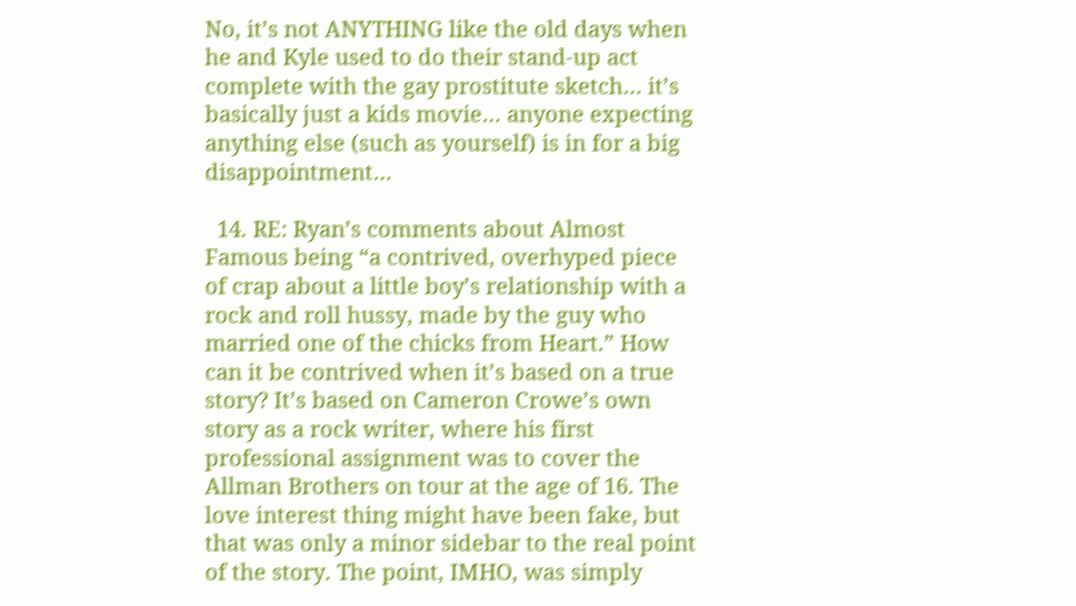No, it’s not ANYTHING like the old days when he and Kyle used to do their stand-up act complete with the gay prostitute sketch… it’s basically just a kids movie… anyone expecting anything else (such as yourself) is in for a big disappointment…

  14. RE: Ryan’s comments about Almost Famous being “a contrived, overhyped piece of crap about a little boy’s relationship with a rock and roll hussy, made by the guy who married one of the chicks from Heart.” How can it be contrived when it’s based on a true story? It’s based on Cameron Crowe’s own story as a rock writer, where his first professional assignment was to cover the Allman Brothers on tour at the age of 16. The love interest thing might have been fake, but that was only a minor sidebar to the real point of the story. The point, IMHO, was simply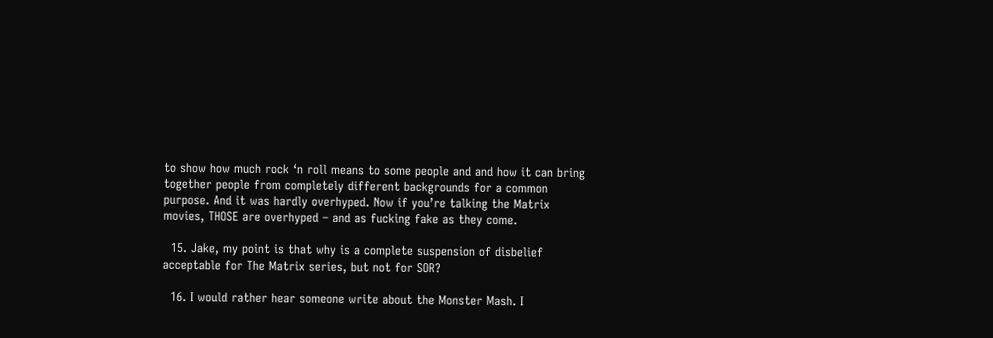to show how much rock ‘n roll means to some people and and how it can bring together people from completely different backgrounds for a common purpose. And it was hardly overhyped. Now if you’re talking the Matrix movies, THOSE are overhyped – and as fucking fake as they come.

  15. Jake, my point is that why is a complete suspension of disbelief acceptable for The Matrix series, but not for SOR?

  16. I would rather hear someone write about the Monster Mash. I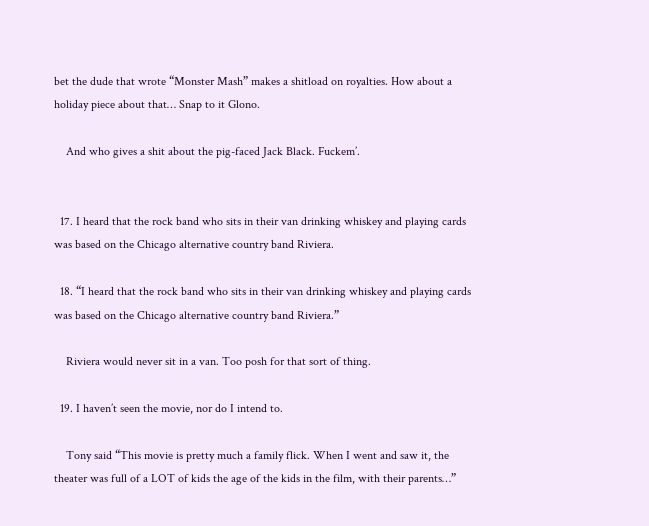bet the dude that wrote “Monster Mash” makes a shitload on royalties. How about a holiday piece about that… Snap to it Glono.

    And who gives a shit about the pig-faced Jack Black. Fuckem’.


  17. I heard that the rock band who sits in their van drinking whiskey and playing cards was based on the Chicago alternative country band Riviera.

  18. “I heard that the rock band who sits in their van drinking whiskey and playing cards was based on the Chicago alternative country band Riviera.”

    Riviera would never sit in a van. Too posh for that sort of thing.

  19. I haven’t seen the movie, nor do I intend to.

    Tony said “This movie is pretty much a family flick. When I went and saw it, the theater was full of a LOT of kids the age of the kids in the film, with their parents…”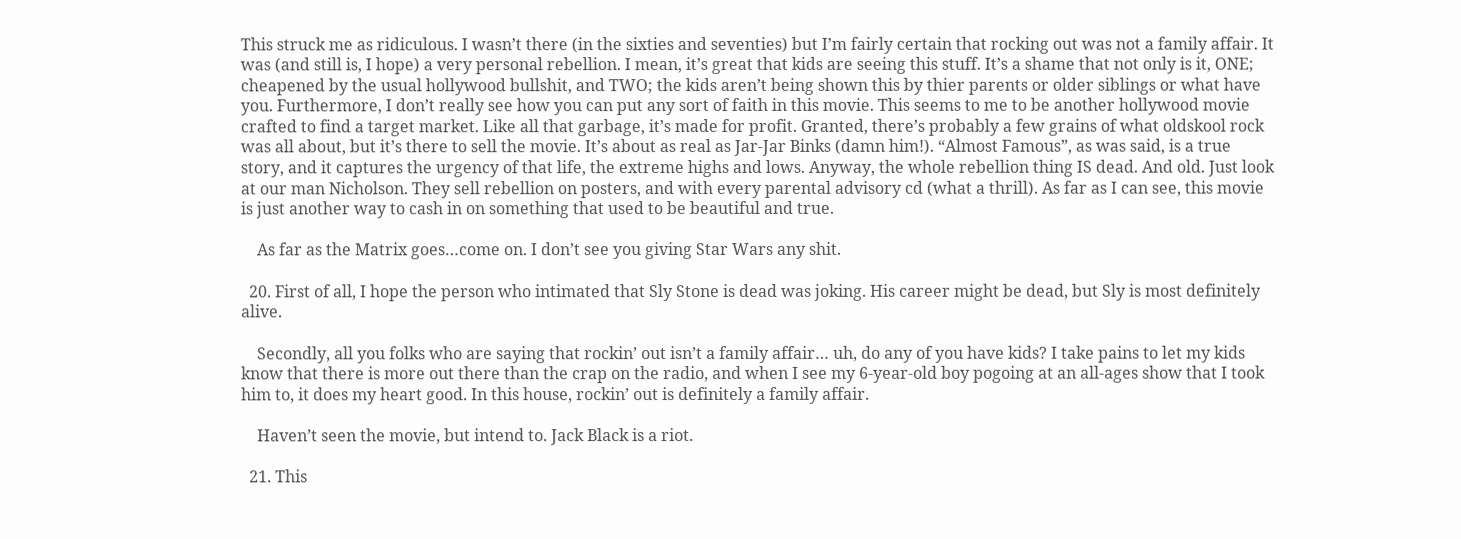This struck me as ridiculous. I wasn’t there (in the sixties and seventies) but I’m fairly certain that rocking out was not a family affair. It was (and still is, I hope) a very personal rebellion. I mean, it’s great that kids are seeing this stuff. It’s a shame that not only is it, ONE; cheapened by the usual hollywood bullshit, and TWO; the kids aren’t being shown this by thier parents or older siblings or what have you. Furthermore, I don’t really see how you can put any sort of faith in this movie. This seems to me to be another hollywood movie crafted to find a target market. Like all that garbage, it’s made for profit. Granted, there’s probably a few grains of what oldskool rock was all about, but it’s there to sell the movie. It’s about as real as Jar-Jar Binks (damn him!). “Almost Famous”, as was said, is a true story, and it captures the urgency of that life, the extreme highs and lows. Anyway, the whole rebellion thing IS dead. And old. Just look at our man Nicholson. They sell rebellion on posters, and with every parental advisory cd (what a thrill). As far as I can see, this movie is just another way to cash in on something that used to be beautiful and true.

    As far as the Matrix goes…come on. I don’t see you giving Star Wars any shit.

  20. First of all, I hope the person who intimated that Sly Stone is dead was joking. His career might be dead, but Sly is most definitely alive.

    Secondly, all you folks who are saying that rockin’ out isn’t a family affair… uh, do any of you have kids? I take pains to let my kids know that there is more out there than the crap on the radio, and when I see my 6-year-old boy pogoing at an all-ages show that I took him to, it does my heart good. In this house, rockin’ out is definitely a family affair.

    Haven’t seen the movie, but intend to. Jack Black is a riot.

  21. This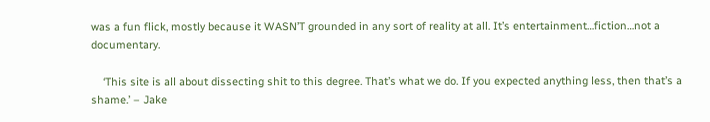was a fun flick, mostly because it WASN’T grounded in any sort of reality at all. It’s entertainment…fiction…not a documentary.

    ‘This site is all about dissecting shit to this degree. That’s what we do. If you expected anything less, then that’s a shame.’ – Jake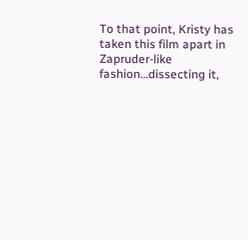To that point, Kristy has taken this film apart in Zapruder-like fashion…dissecting it,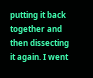putting it back together and then dissecting it again. I went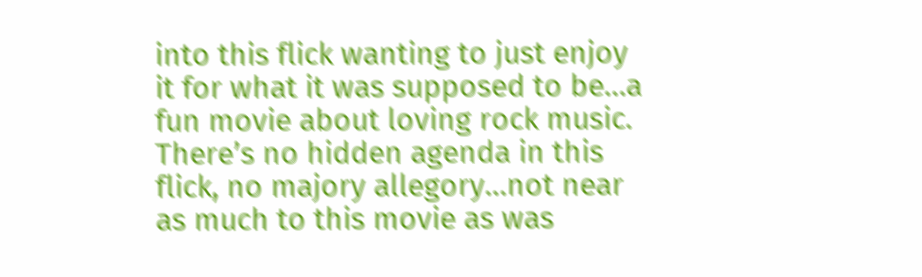into this flick wanting to just enjoy it for what it was supposed to be…a fun movie about loving rock music. There’s no hidden agenda in this flick, no majory allegory…not near as much to this movie as was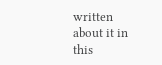written about it in this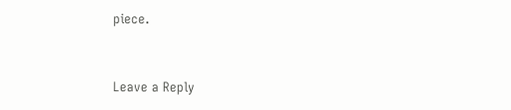piece.


Leave a Reply